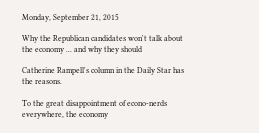Monday, September 21, 2015

Why the Republican candidates won't talk about the economy ... and why they should

Catherine Rampell's column in the Daily Star has the reasons.

To the great disappointment of econo-nerds everywhere, the economy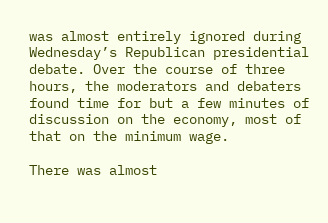was almost entirely ignored during Wednesday’s Republican presidential debate. Over the course of three hours, the moderators and debaters found time for but a few minutes of discussion on the economy, most of that on the minimum wage.

There was almost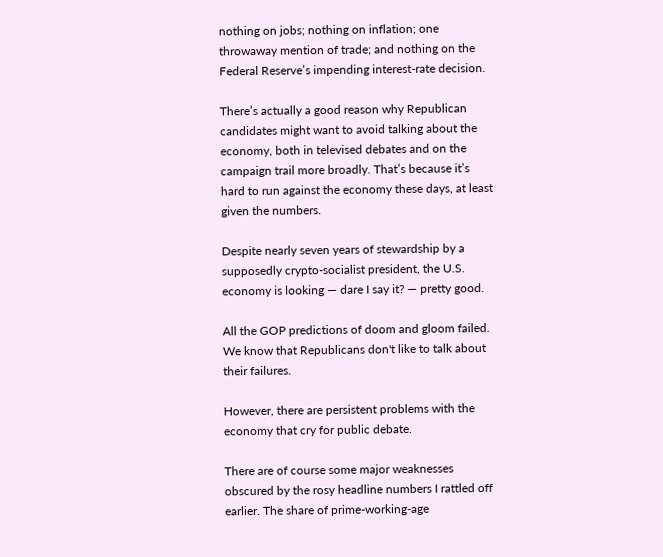nothing on jobs; nothing on inflation; one throwaway mention of trade; and nothing on the Federal Reserve’s impending interest-rate decision.

There’s actually a good reason why Republican candidates might want to avoid talking about the economy, both in televised debates and on the campaign trail more broadly. That’s because it’s hard to run against the economy these days, at least given the numbers.

Despite nearly seven years of stewardship by a supposedly crypto-socialist president, the U.S. economy is looking — dare I say it? — pretty good.

All the GOP predictions of doom and gloom failed. We know that Republicans don't like to talk about their failures.

However, there are persistent problems with the economy that cry for public debate.

There are of course some major weaknesses obscured by the rosy headline numbers I rattled off earlier. The share of prime-working-age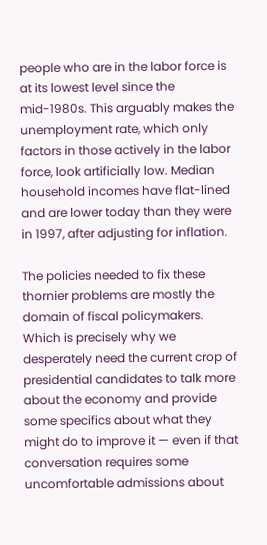people who are in the labor force is at its lowest level since the mid-1980s. This arguably makes the unemployment rate, which only factors in those actively in the labor force, look artificially low. Median household incomes have flat-lined and are lower today than they were in 1997, after adjusting for inflation.

The policies needed to fix these thornier problems are mostly the domain of fiscal policymakers. Which is precisely why we desperately need the current crop of presidential candidates to talk more about the economy and provide some specifics about what they might do to improve it — even if that conversation requires some uncomfortable admissions about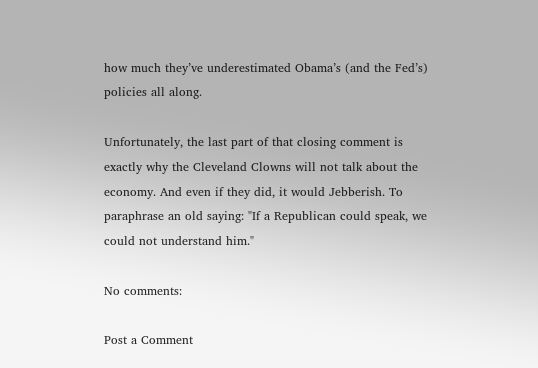how much they’ve underestimated Obama’s (and the Fed’s) policies all along.

Unfortunately, the last part of that closing comment is exactly why the Cleveland Clowns will not talk about the economy. And even if they did, it would Jebberish. To paraphrase an old saying: "If a Republican could speak, we could not understand him."

No comments:

Post a Comment